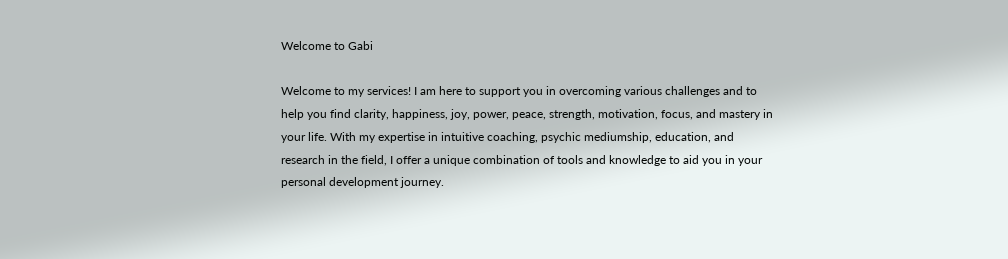Welcome to Gabi

Welcome to my services! I am here to support you in overcoming various challenges and to help you find clarity, happiness, joy, power, peace, strength, motivation, focus, and mastery in your life. With my expertise in intuitive coaching, psychic mediumship, education, and research in the field, I offer a unique combination of tools and knowledge to aid you in your personal development journey.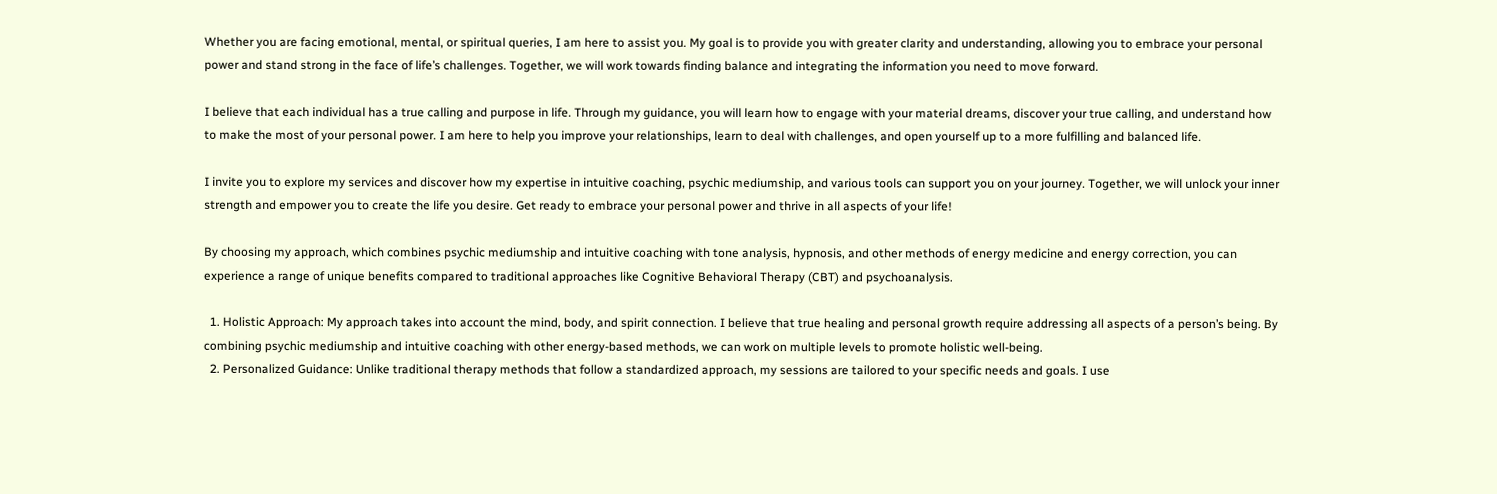Whether you are facing emotional, mental, or spiritual queries, I am here to assist you. My goal is to provide you with greater clarity and understanding, allowing you to embrace your personal power and stand strong in the face of life’s challenges. Together, we will work towards finding balance and integrating the information you need to move forward.

I believe that each individual has a true calling and purpose in life. Through my guidance, you will learn how to engage with your material dreams, discover your true calling, and understand how to make the most of your personal power. I am here to help you improve your relationships, learn to deal with challenges, and open yourself up to a more fulfilling and balanced life.

I invite you to explore my services and discover how my expertise in intuitive coaching, psychic mediumship, and various tools can support you on your journey. Together, we will unlock your inner strength and empower you to create the life you desire. Get ready to embrace your personal power and thrive in all aspects of your life!

By choosing my approach, which combines psychic mediumship and intuitive coaching with tone analysis, hypnosis, and other methods of energy medicine and energy correction, you can experience a range of unique benefits compared to traditional approaches like Cognitive Behavioral Therapy (CBT) and psychoanalysis.

  1. Holistic Approach: My approach takes into account the mind, body, and spirit connection. I believe that true healing and personal growth require addressing all aspects of a person’s being. By combining psychic mediumship and intuitive coaching with other energy-based methods, we can work on multiple levels to promote holistic well-being.
  2. Personalized Guidance: Unlike traditional therapy methods that follow a standardized approach, my sessions are tailored to your specific needs and goals. I use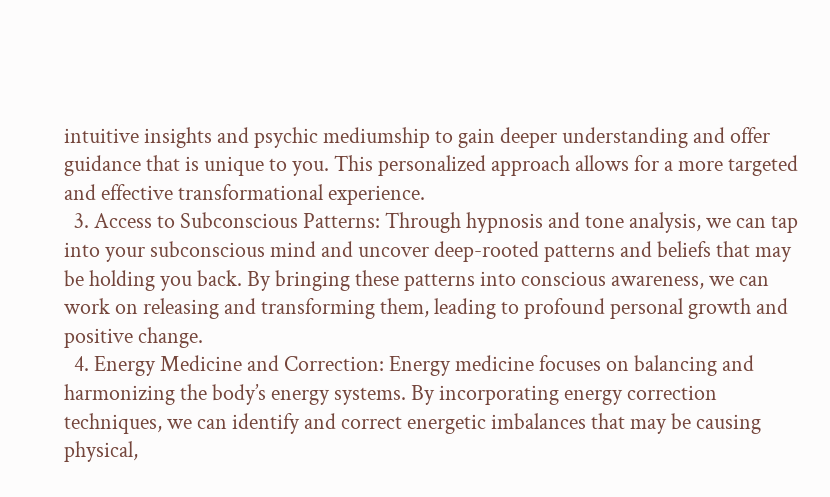intuitive insights and psychic mediumship to gain deeper understanding and offer guidance that is unique to you. This personalized approach allows for a more targeted and effective transformational experience.
  3. Access to Subconscious Patterns: Through hypnosis and tone analysis, we can tap into your subconscious mind and uncover deep-rooted patterns and beliefs that may be holding you back. By bringing these patterns into conscious awareness, we can work on releasing and transforming them, leading to profound personal growth and positive change.
  4. Energy Medicine and Correction: Energy medicine focuses on balancing and harmonizing the body’s energy systems. By incorporating energy correction techniques, we can identify and correct energetic imbalances that may be causing physical,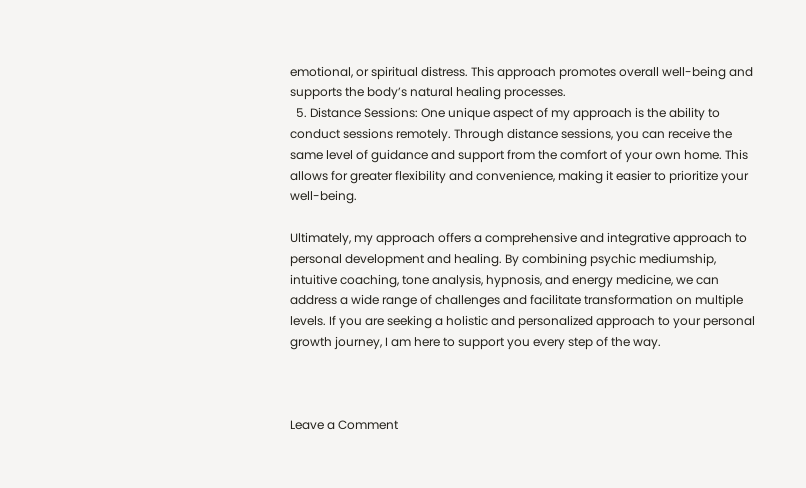emotional, or spiritual distress. This approach promotes overall well-being and supports the body’s natural healing processes.
  5. Distance Sessions: One unique aspect of my approach is the ability to conduct sessions remotely. Through distance sessions, you can receive the same level of guidance and support from the comfort of your own home. This allows for greater flexibility and convenience, making it easier to prioritize your well-being.

Ultimately, my approach offers a comprehensive and integrative approach to personal development and healing. By combining psychic mediumship, intuitive coaching, tone analysis, hypnosis, and energy medicine, we can address a wide range of challenges and facilitate transformation on multiple levels. If you are seeking a holistic and personalized approach to your personal growth journey, I am here to support you every step of the way.



Leave a Comment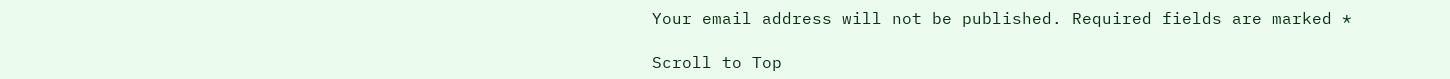Your email address will not be published. Required fields are marked *

Scroll to Top